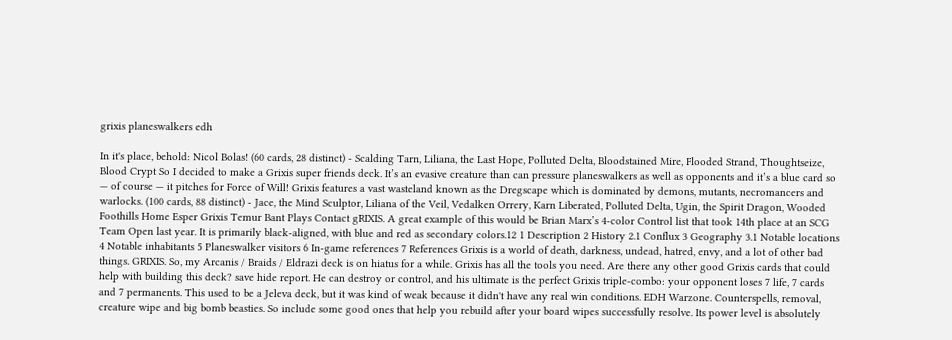grixis planeswalkers edh

In it's place, behold: Nicol Bolas! (60 cards, 28 distinct) - Scalding Tarn, Liliana, the Last Hope, Polluted Delta, Bloodstained Mire, Flooded Strand, Thoughtseize, Blood Crypt So I decided to make a Grixis super friends deck. It’s an evasive creature than can pressure planeswalkers as well as opponents and it’s a blue card so — of course — it pitches for Force of Will! Grixis features a vast wasteland known as the Dregscape which is dominated by demons, mutants, necromancers and warlocks. (100 cards, 88 distinct) - Jace, the Mind Sculptor, Liliana of the Veil, Vedalken Orrery, Karn Liberated, Polluted Delta, Ugin, the Spirit Dragon, Wooded Foothills Home Esper Grixis Temur Bant Plays Contact gRIXIS. A great example of this would be Brian Marx’s 4-color Control list that took 14th place at an SCG Team Open last year. It is primarily black-aligned, with blue and red as secondary colors.12 1 Description 2 History 2.1 Conflux 3 Geography 3.1 Notable locations 4 Notable inhabitants 5 Planeswalker visitors 6 In-game references 7 References Grixis is a world of death, darkness, undead, hatred, envy, and a lot of other bad things. GRIXIS. So, my Arcanis / Braids / Eldrazi deck is on hiatus for a while. Grixis has all the tools you need. Are there any other good Grixis cards that could help with building this deck? save hide report. He can destroy or control, and his ultimate is the perfect Grixis triple-combo: your opponent loses 7 life, 7 cards and 7 permanents. This used to be a Jeleva deck, but it was kind of weak because it didn't have any real win conditions. EDH Warzone. Counterspells, removal, creature wipe and big bomb beasties. So include some good ones that help you rebuild after your board wipes successfully resolve. Its power level is absolutely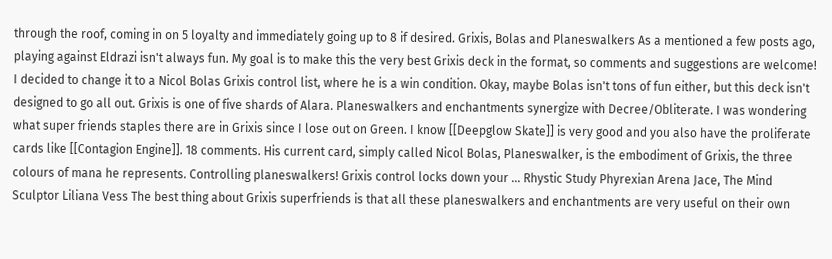through the roof, coming in on 5 loyalty and immediately going up to 8 if desired. Grixis, Bolas and Planeswalkers As a mentioned a few posts ago, playing against Eldrazi isn't always fun. My goal is to make this the very best Grixis deck in the format, so comments and suggestions are welcome! I decided to change it to a Nicol Bolas Grixis control list, where he is a win condition. Okay, maybe Bolas isn't tons of fun either, but this deck isn't designed to go all out. Grixis is one of five shards of Alara. Planeswalkers and enchantments synergize with Decree/Obliterate. I was wondering what super friends staples there are in Grixis since I lose out on Green. I know [[Deepglow Skate]] is very good and you also have the proliferate cards like [[Contagion Engine]]. 18 comments. His current card, simply called Nicol Bolas, Planeswalker, is the embodiment of Grixis, the three colours of mana he represents. Controlling planeswalkers! Grixis control locks down your … Rhystic Study Phyrexian Arena Jace, The Mind Sculptor Liliana Vess The best thing about Grixis superfriends is that all these planeswalkers and enchantments are very useful on their own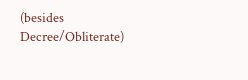(besides Decree/Obliterate)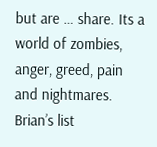but are … share. Its a world of zombies, anger, greed, pain and nightmares. Brian’s list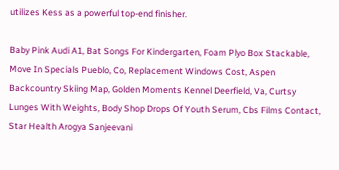utilizes Kess as a powerful top-end finisher.

Baby Pink Audi A1, Bat Songs For Kindergarten, Foam Plyo Box Stackable, Move In Specials Pueblo, Co, Replacement Windows Cost, Aspen Backcountry Skiing Map, Golden Moments Kennel Deerfield, Va, Curtsy Lunges With Weights, Body Shop Drops Of Youth Serum, Cbs Films Contact, Star Health Arogya Sanjeevani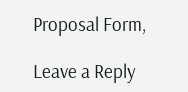Proposal Form,

Leave a Reply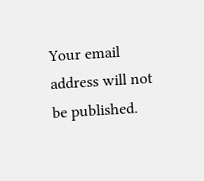Your email address will not be published.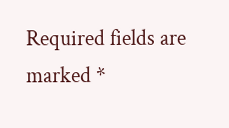Required fields are marked *